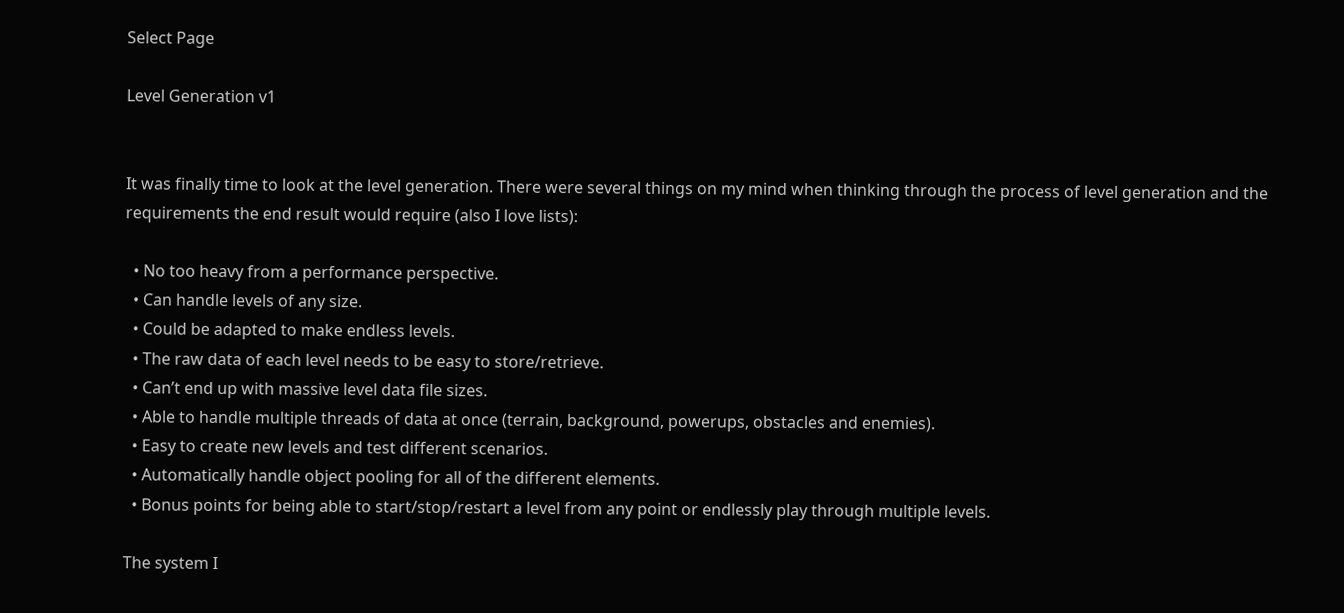Select Page

Level Generation v1


It was finally time to look at the level generation. There were several things on my mind when thinking through the process of level generation and the requirements the end result would require (also I love lists):

  • No too heavy from a performance perspective.
  • Can handle levels of any size.
  • Could be adapted to make endless levels.
  • The raw data of each level needs to be easy to store/retrieve.
  • Can’t end up with massive level data file sizes.
  • Able to handle multiple threads of data at once (terrain, background, powerups, obstacles and enemies).
  • Easy to create new levels and test different scenarios.
  • Automatically handle object pooling for all of the different elements.
  • Bonus points for being able to start/stop/restart a level from any point or endlessly play through multiple levels.

The system I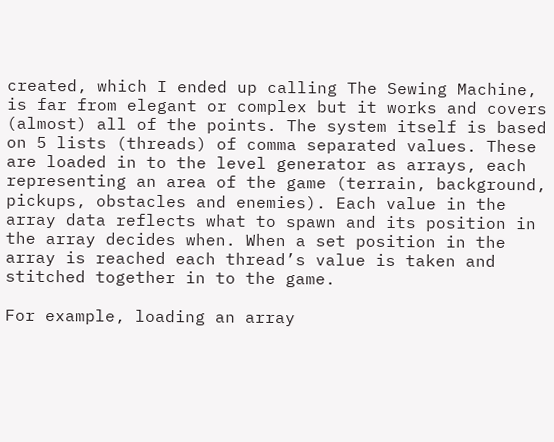created, which I ended up calling The Sewing Machine, is far from elegant or complex but it works and covers (almost) all of the points. The system itself is based on 5 lists (threads) of comma separated values. These are loaded in to the level generator as arrays, each representing an area of the game (terrain, background, pickups, obstacles and enemies). Each value in the array data reflects what to spawn and its position in the array decides when. When a set position in the array is reached each thread’s value is taken and stitched together in to the game.

For example, loading an array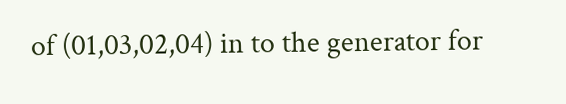of (01,03,02,04) in to the generator for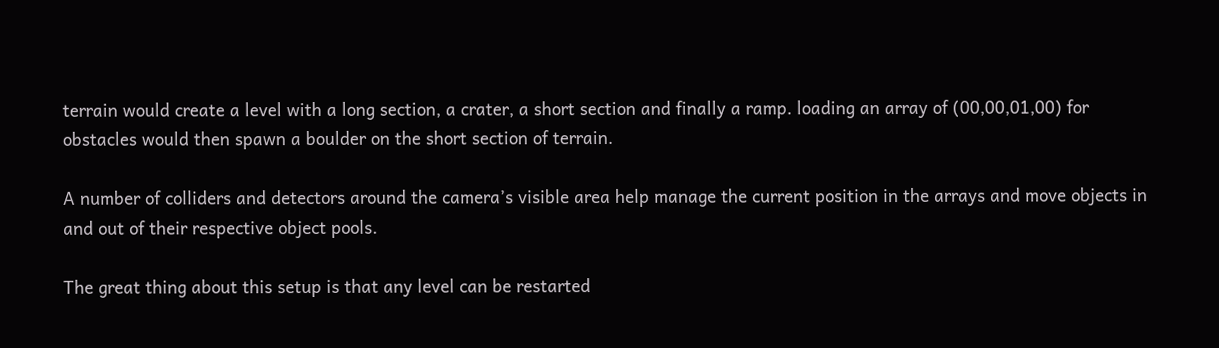terrain would create a level with a long section, a crater, a short section and finally a ramp. loading an array of (00,00,01,00) for obstacles would then spawn a boulder on the short section of terrain.

A number of colliders and detectors around the camera’s visible area help manage the current position in the arrays and move objects in and out of their respective object pools.

The great thing about this setup is that any level can be restarted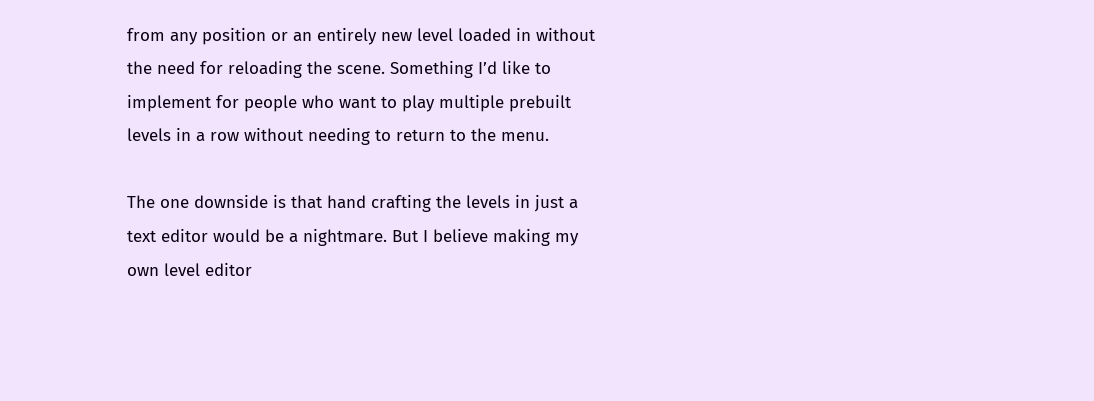from any position or an entirely new level loaded in without the need for reloading the scene. Something I’d like to implement for people who want to play multiple prebuilt levels in a row without needing to return to the menu.

The one downside is that hand crafting the levels in just a text editor would be a nightmare. But I believe making my own level editor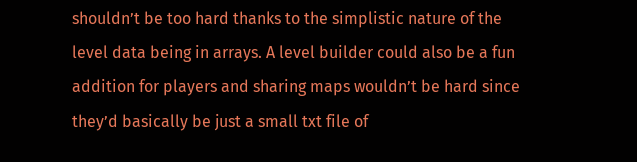shouldn’t be too hard thanks to the simplistic nature of the level data being in arrays. A level builder could also be a fun addition for players and sharing maps wouldn’t be hard since they’d basically be just a small txt file of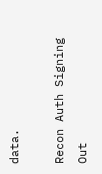data.

Recon Auth Signing Out